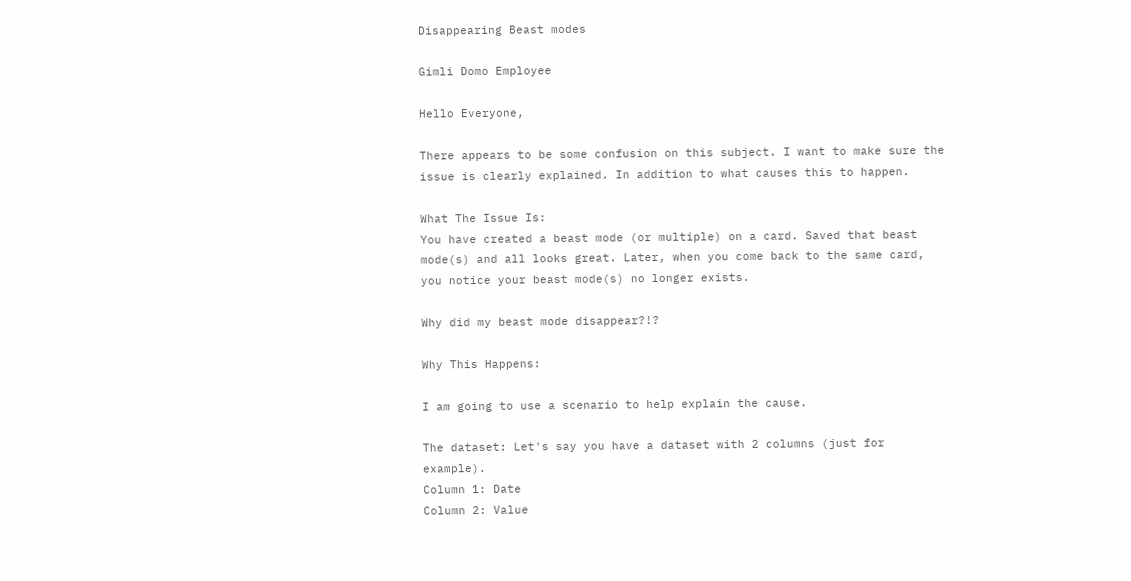Disappearing Beast modes

Gimli Domo Employee

Hello Everyone,

There appears to be some confusion on this subject. I want to make sure the issue is clearly explained. In addition to what causes this to happen.

What The Issue Is:
You have created a beast mode (or multiple) on a card. Saved that beast mode(s) and all looks great. Later, when you come back to the same card, you notice your beast mode(s) no longer exists.

Why did my beast mode disappear?!?

Why This Happens:

I am going to use a scenario to help explain the cause.

The dataset: Let's say you have a dataset with 2 columns (just for example).
Column 1: Date
Column 2: Value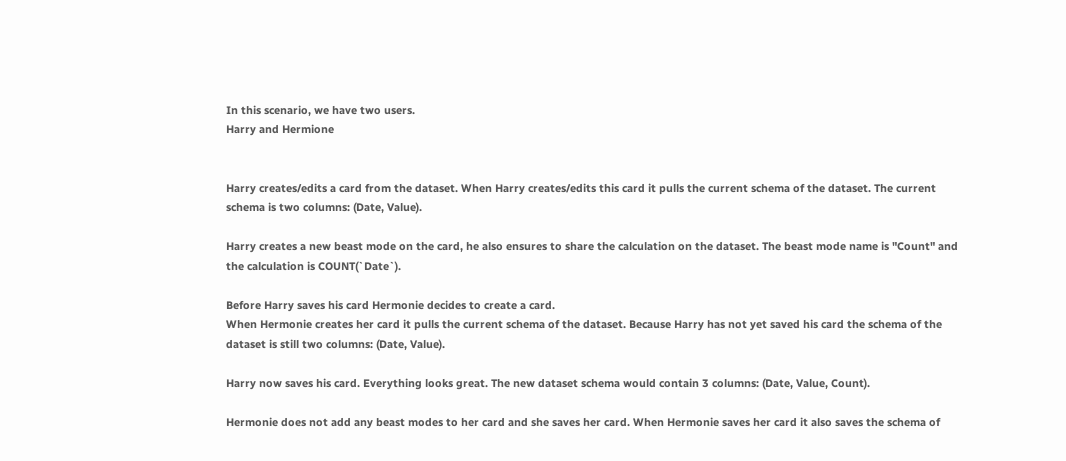In this scenario, we have two users.
Harry and Hermione


Harry creates/edits a card from the dataset. When Harry creates/edits this card it pulls the current schema of the dataset. The current schema is two columns: (Date, Value).

Harry creates a new beast mode on the card, he also ensures to share the calculation on the dataset. The beast mode name is "Count" and the calculation is COUNT(`Date`).

Before Harry saves his card Hermonie decides to create a card.
When Hermonie creates her card it pulls the current schema of the dataset. Because Harry has not yet saved his card the schema of the dataset is still two columns: (Date, Value).

Harry now saves his card. Everything looks great. The new dataset schema would contain 3 columns: (Date, Value, Count).

Hermonie does not add any beast modes to her card and she saves her card. When Hermonie saves her card it also saves the schema of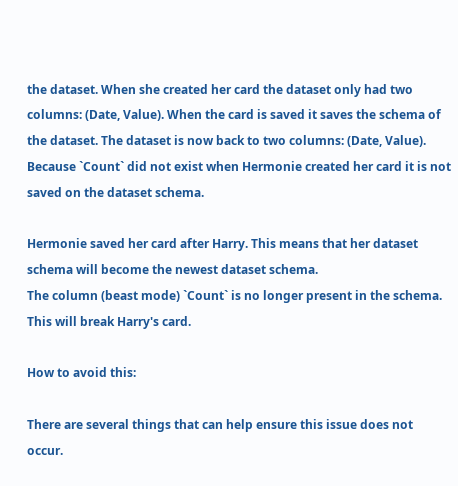the dataset. When she created her card the dataset only had two columns: (Date, Value). When the card is saved it saves the schema of the dataset. The dataset is now back to two columns: (Date, Value).
Because `Count` did not exist when Hermonie created her card it is not saved on the dataset schema.

Hermonie saved her card after Harry. This means that her dataset schema will become the newest dataset schema.
The column (beast mode) `Count` is no longer present in the schema. This will break Harry's card.

How to avoid this:

There are several things that can help ensure this issue does not occur.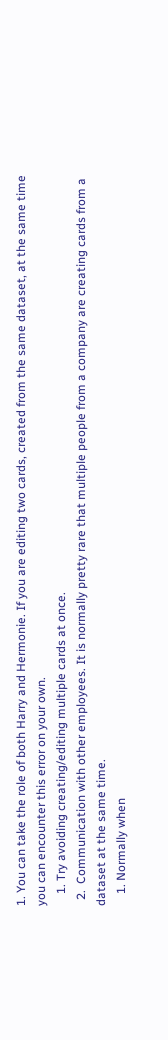1. You can take the role of both Harry and Hermonie. If you are editing two cards, created from the same dataset, at the same time you can encounter this error on your own.
    1. Try avoiding creating/editing multiple cards at once.
  2.  Communication with other employees. It is normally pretty rare that multiple people from a company are creating cards from a dataset at the same time.
    1. Normally when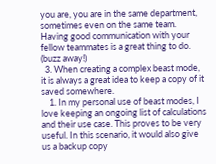you are, you are in the same department, sometimes even on the same team. Having good communication with your fellow teammates is a great thing to do. (buzz away!)
  3. When creating a complex beast mode, it is always a great idea to keep a copy of it saved somewhere.
    1. In my personal use of beast modes, I love keeping an ongoing list of calculations and their use case. This proves to be very useful. In this scenario, it would also give us a backup copy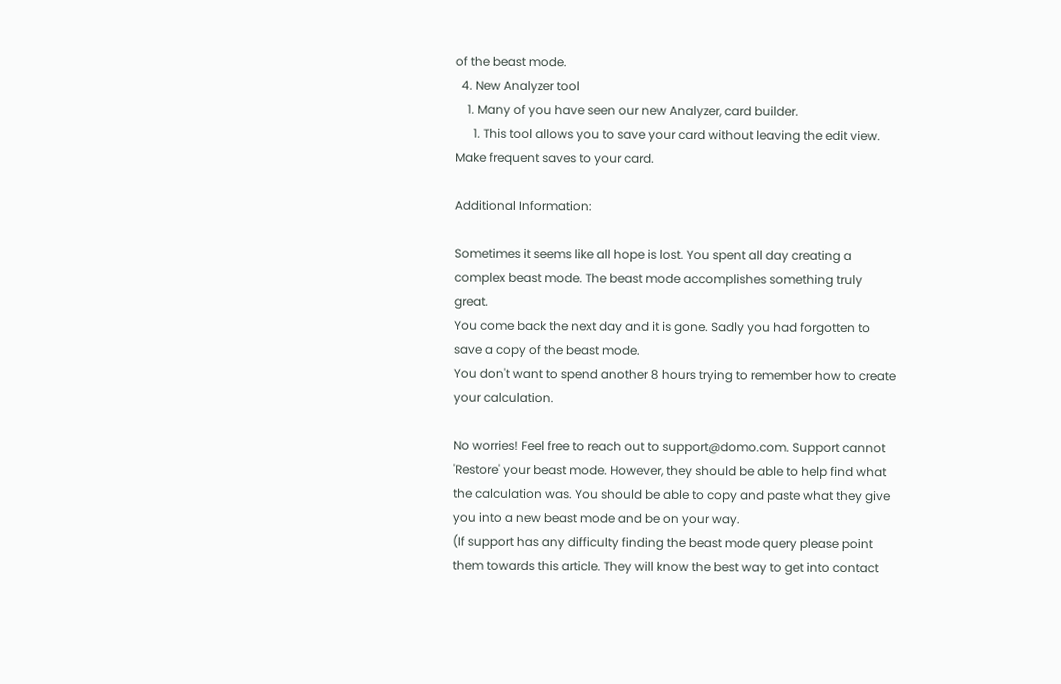of the beast mode.
  4. New Analyzer tool
    1. Many of you have seen our new Analyzer, card builder.
      1. This tool allows you to save your card without leaving the edit view. Make frequent saves to your card.

Additional Information:

Sometimes it seems like all hope is lost. You spent all day creating a complex beast mode. The beast mode accomplishes something truly great.
You come back the next day and it is gone. Sadly you had forgotten to save a copy of the beast mode.
You don't want to spend another 8 hours trying to remember how to create your calculation.

No worries! Feel free to reach out to support@domo.com. Support cannot 'Restore' your beast mode. However, they should be able to help find what the calculation was. You should be able to copy and paste what they give you into a new beast mode and be on your way.
(If support has any difficulty finding the beast mode query please point them towards this article. They will know the best way to get into contact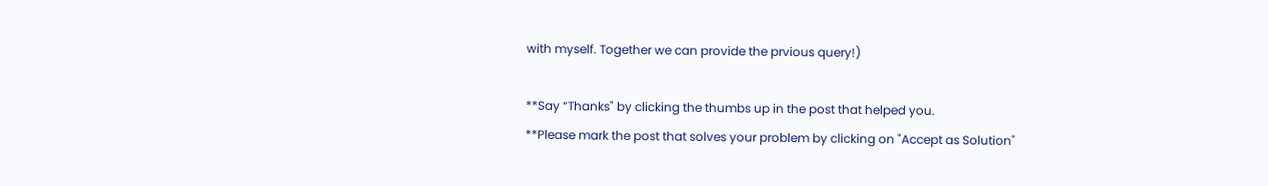with myself. Together we can provide the prvious query!)

**Say “Thanks" by clicking the thumbs up in the post that helped you.
**Please mark the post that solves your problem by clicking on "Accept as Solution"